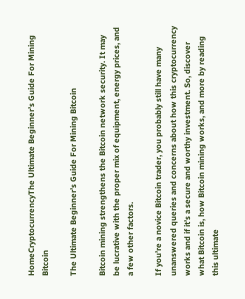HomeCryptocurrencyThe Ultimate Beginner’s Guide For Mining Bitcoin

The Ultimate Beginner’s Guide For Mining Bitcoin

Bitcoin mining strengthens the Bitcoin network security. It may be lucrative with the proper mix of equipment, energy prices, and a few other factors.

If you’re a novice Bitcoin trader, you probably still have many unanswered queries and concerns about how this cryptocurrency works and if it’s a secure and worthy investment. So, discover what Bitcoin is, how Bitcoin mining works, and more by reading this ultimate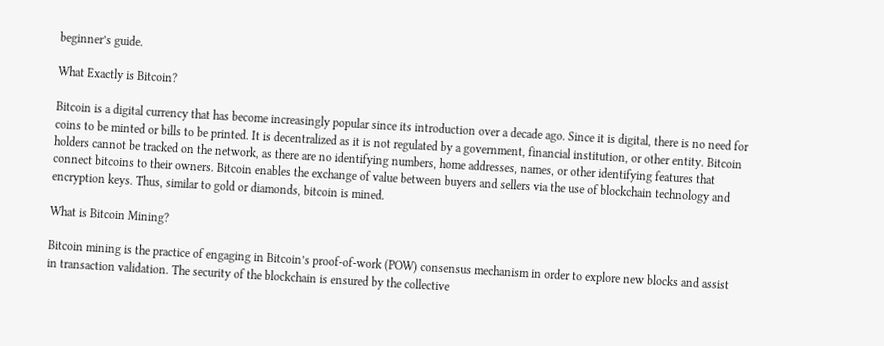beginner’s guide.

What Exactly is Bitcoin?

Bitcoin is a digital currency that has become increasingly popular since its introduction over a decade ago. Since it is digital, there is no need for coins to be minted or bills to be printed. It is decentralized as it is not regulated by a government, financial institution, or other entity. Bitcoin holders cannot be tracked on the network, as there are no identifying numbers, home addresses, names, or other identifying features that connect bitcoins to their owners. Bitcoin enables the exchange of value between buyers and sellers via the use of blockchain technology and encryption keys. Thus, similar to gold or diamonds, bitcoin is mined.

What is Bitcoin Mining?

Bitcoin mining is the practice of engaging in Bitcoin’s proof-of-work (POW) consensus mechanism in order to explore new blocks and assist in transaction validation. The security of the blockchain is ensured by the collective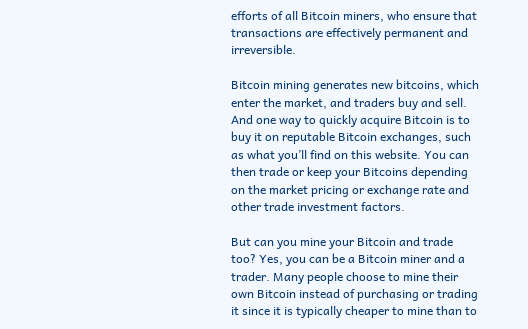efforts of all Bitcoin miners, who ensure that transactions are effectively permanent and irreversible.

Bitcoin mining generates new bitcoins, which enter the market, and traders buy and sell. And one way to quickly acquire Bitcoin is to buy it on reputable Bitcoin exchanges, such as what you’ll find on this website. You can then trade or keep your Bitcoins depending on the market pricing or exchange rate and other trade investment factors.

But can you mine your Bitcoin and trade too? Yes, you can be a Bitcoin miner and a trader. Many people choose to mine their own Bitcoin instead of purchasing or trading it since it is typically cheaper to mine than to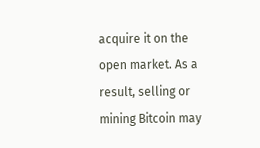acquire it on the open market. As a result, selling or mining Bitcoin may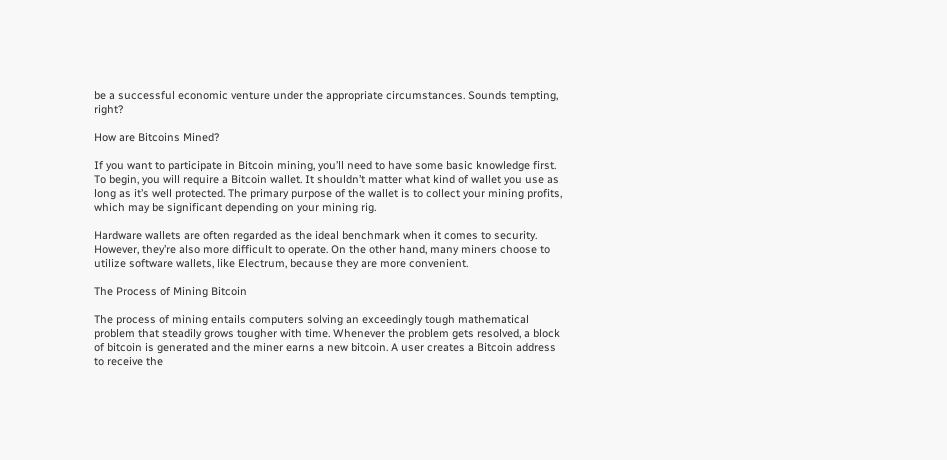be a successful economic venture under the appropriate circumstances. Sounds tempting, right?

How are Bitcoins Mined?

If you want to participate in Bitcoin mining, you’ll need to have some basic knowledge first. To begin, you will require a Bitcoin wallet. It shouldn’t matter what kind of wallet you use as long as it’s well protected. The primary purpose of the wallet is to collect your mining profits, which may be significant depending on your mining rig.

Hardware wallets are often regarded as the ideal benchmark when it comes to security. However, they’re also more difficult to operate. On the other hand, many miners choose to utilize software wallets, like Electrum, because they are more convenient.

The Process of Mining Bitcoin

The process of mining entails computers solving an exceedingly tough mathematical problem that steadily grows tougher with time. Whenever the problem gets resolved, a block of bitcoin is generated and the miner earns a new bitcoin. A user creates a Bitcoin address to receive the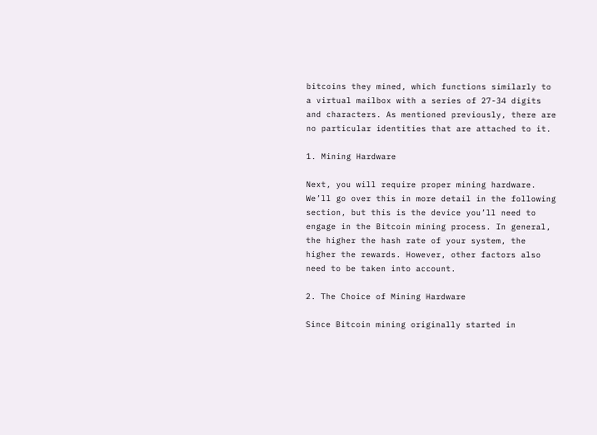bitcoins they mined, which functions similarly to a virtual mailbox with a series of 27-34 digits and characters. As mentioned previously, there are no particular identities that are attached to it.

1. Mining Hardware

Next, you will require proper mining hardware. We’ll go over this in more detail in the following section, but this is the device you’ll need to engage in the Bitcoin mining process. In general, the higher the hash rate of your system, the higher the rewards. However, other factors also need to be taken into account.

2. The Choice of Mining Hardware

Since Bitcoin mining originally started in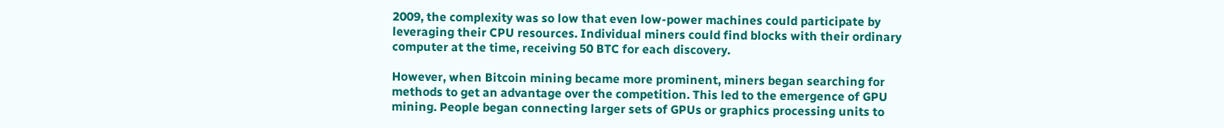2009, the complexity was so low that even low-power machines could participate by leveraging their CPU resources. Individual miners could find blocks with their ordinary computer at the time, receiving 50 BTC for each discovery.

However, when Bitcoin mining became more prominent, miners began searching for methods to get an advantage over the competition. This led to the emergence of GPU mining. People began connecting larger sets of GPUs or graphics processing units to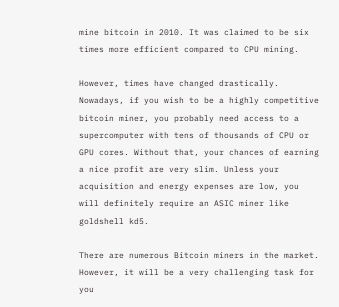mine bitcoin in 2010. It was claimed to be six times more efficient compared to CPU mining.

However, times have changed drastically. Nowadays, if you wish to be a highly competitive bitcoin miner, you probably need access to a supercomputer with tens of thousands of CPU or GPU cores. Without that, your chances of earning a nice profit are very slim. Unless your acquisition and energy expenses are low, you will definitely require an ASIC miner like goldshell kd5.

There are numerous Bitcoin miners in the market. However, it will be a very challenging task for you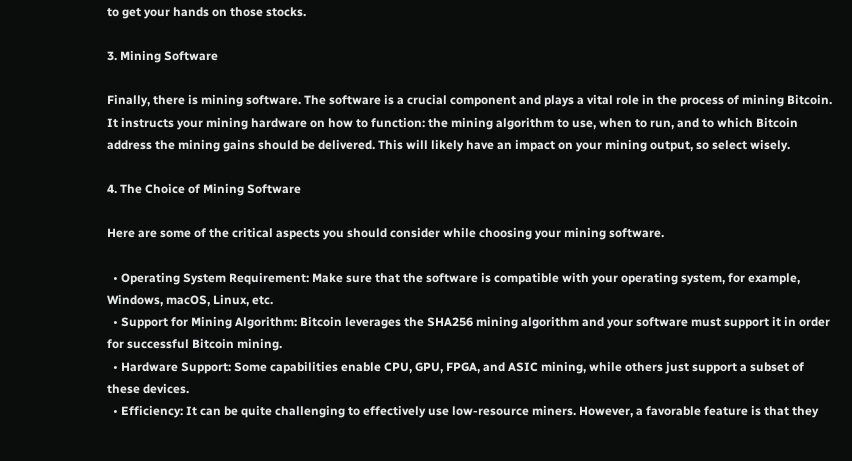to get your hands on those stocks.

3. Mining Software

Finally, there is mining software. The software is a crucial component and plays a vital role in the process of mining Bitcoin. It instructs your mining hardware on how to function: the mining algorithm to use, when to run, and to which Bitcoin address the mining gains should be delivered. This will likely have an impact on your mining output, so select wisely.

4. The Choice of Mining Software

Here are some of the critical aspects you should consider while choosing your mining software.

  • Operating System Requirement: Make sure that the software is compatible with your operating system, for example, Windows, macOS, Linux, etc.
  • Support for Mining Algorithm: Bitcoin leverages the SHA256 mining algorithm and your software must support it in order for successful Bitcoin mining.
  • Hardware Support: Some capabilities enable CPU, GPU, FPGA, and ASIC mining, while others just support a subset of these devices.
  • Efficiency: It can be quite challenging to effectively use low-resource miners. However, a favorable feature is that they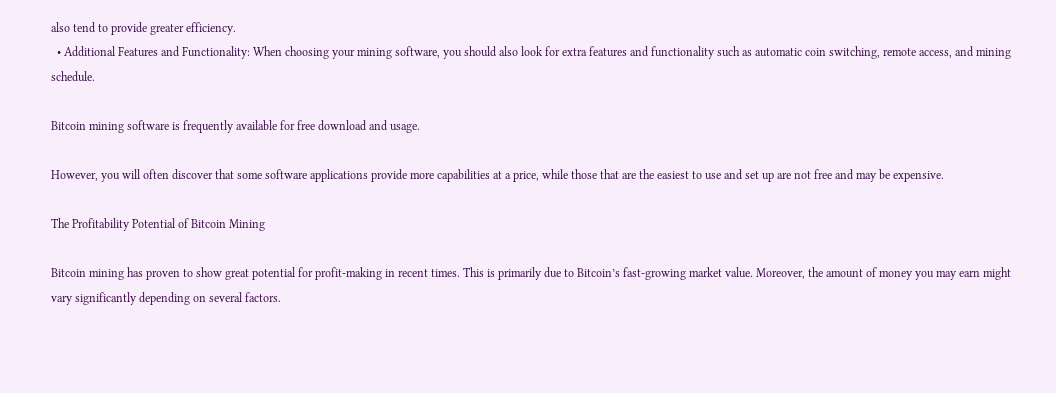also tend to provide greater efficiency.
  • Additional Features and Functionality: When choosing your mining software, you should also look for extra features and functionality such as automatic coin switching, remote access, and mining schedule.

Bitcoin mining software is frequently available for free download and usage.

However, you will often discover that some software applications provide more capabilities at a price, while those that are the easiest to use and set up are not free and may be expensive.

The Profitability Potential of Bitcoin Mining

Bitcoin mining has proven to show great potential for profit-making in recent times. This is primarily due to Bitcoin’s fast-growing market value. Moreover, the amount of money you may earn might vary significantly depending on several factors.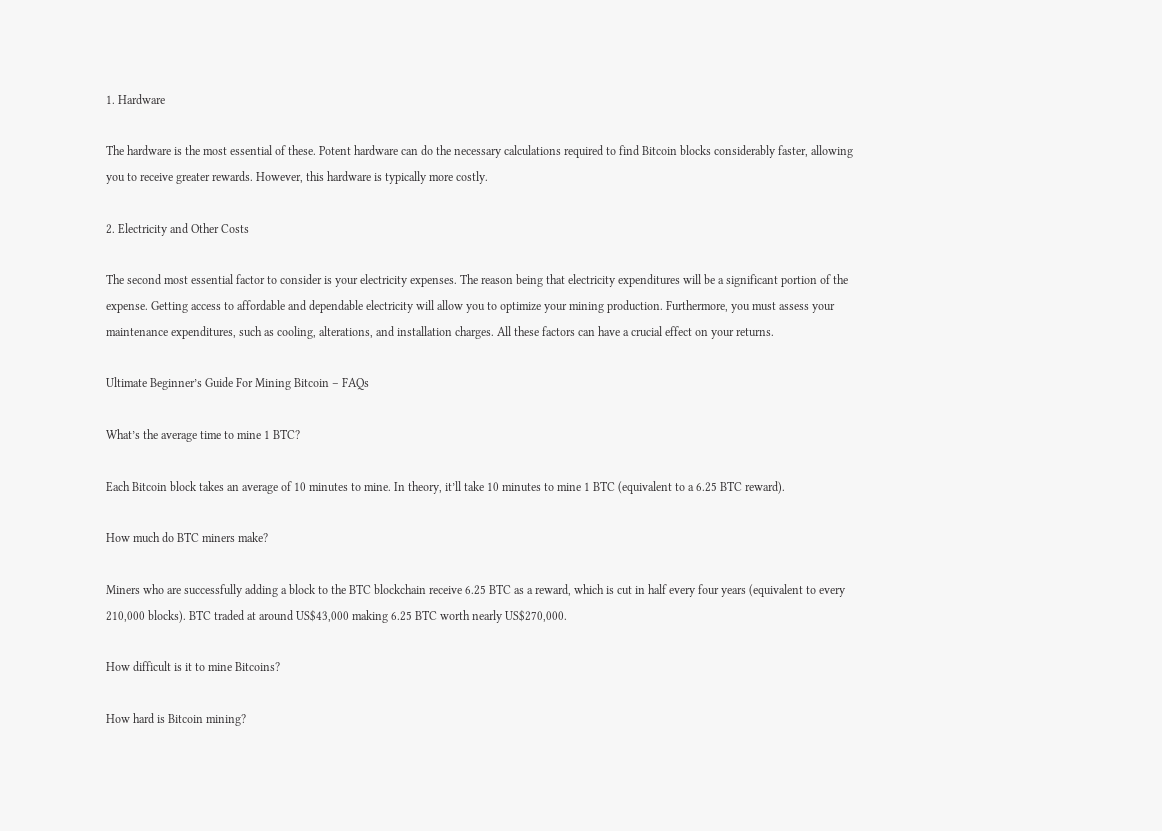1. Hardware

The hardware is the most essential of these. Potent hardware can do the necessary calculations required to find Bitcoin blocks considerably faster, allowing you to receive greater rewards. However, this hardware is typically more costly.

2. Electricity and Other Costs

The second most essential factor to consider is your electricity expenses. The reason being that electricity expenditures will be a significant portion of the expense. Getting access to affordable and dependable electricity will allow you to optimize your mining production. Furthermore, you must assess your maintenance expenditures, such as cooling, alterations, and installation charges. All these factors can have a crucial effect on your returns.

Ultimate Beginner’s Guide For Mining Bitcoin – FAQs

What’s the average time to mine 1 BTC?

Each Bitcoin block takes an average of 10 minutes to mine. In theory, it’ll take 10 minutes to mine 1 BTC (equivalent to a 6.25 BTC reward).

How much do BTC miners make?

Miners who are successfully adding a block to the BTC blockchain receive 6.25 BTC as a reward, which is cut in half every four years (equivalent to every 210,000 blocks). BTC traded at around US$43,000 making 6.25 BTC worth nearly US$270,000.

How difficult is it to mine Bitcoins?

How hard is Bitcoin mining?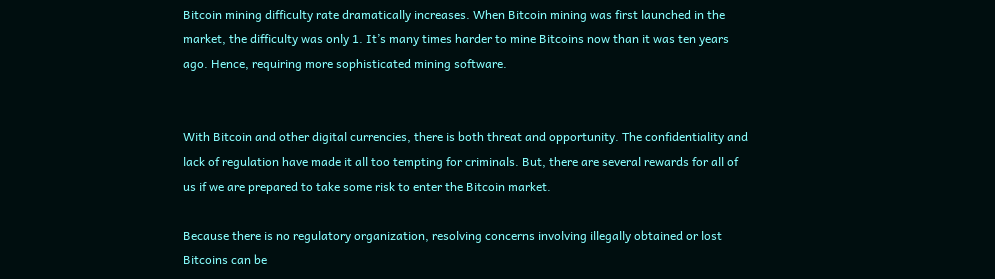Bitcoin mining difficulty rate dramatically increases. When Bitcoin mining was first launched in the market, the difficulty was only 1. It’s many times harder to mine Bitcoins now than it was ten years ago. Hence, requiring more sophisticated mining software.


With Bitcoin and other digital currencies, there is both threat and opportunity. The confidentiality and lack of regulation have made it all too tempting for criminals. But, there are several rewards for all of us if we are prepared to take some risk to enter the Bitcoin market.

Because there is no regulatory organization, resolving concerns involving illegally obtained or lost Bitcoins can be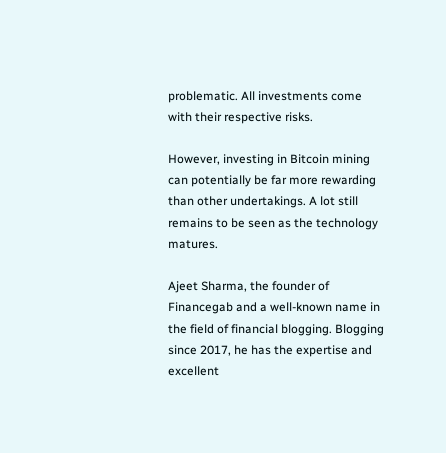problematic. All investments come with their respective risks.

However, investing in Bitcoin mining can potentially be far more rewarding than other undertakings. A lot still remains to be seen as the technology matures.

Ajeet Sharma, the founder of Financegab and a well-known name in the field of financial blogging. Blogging since 2017, he has the expertise and excellent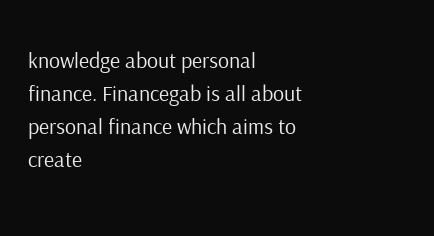knowledge about personal finance. Financegab is all about personal finance which aims to create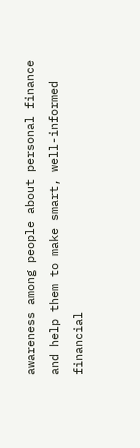awareness among people about personal finance and help them to make smart, well-informed financial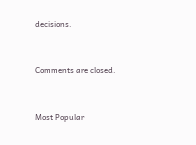decisions.


Comments are closed.


Most Popular